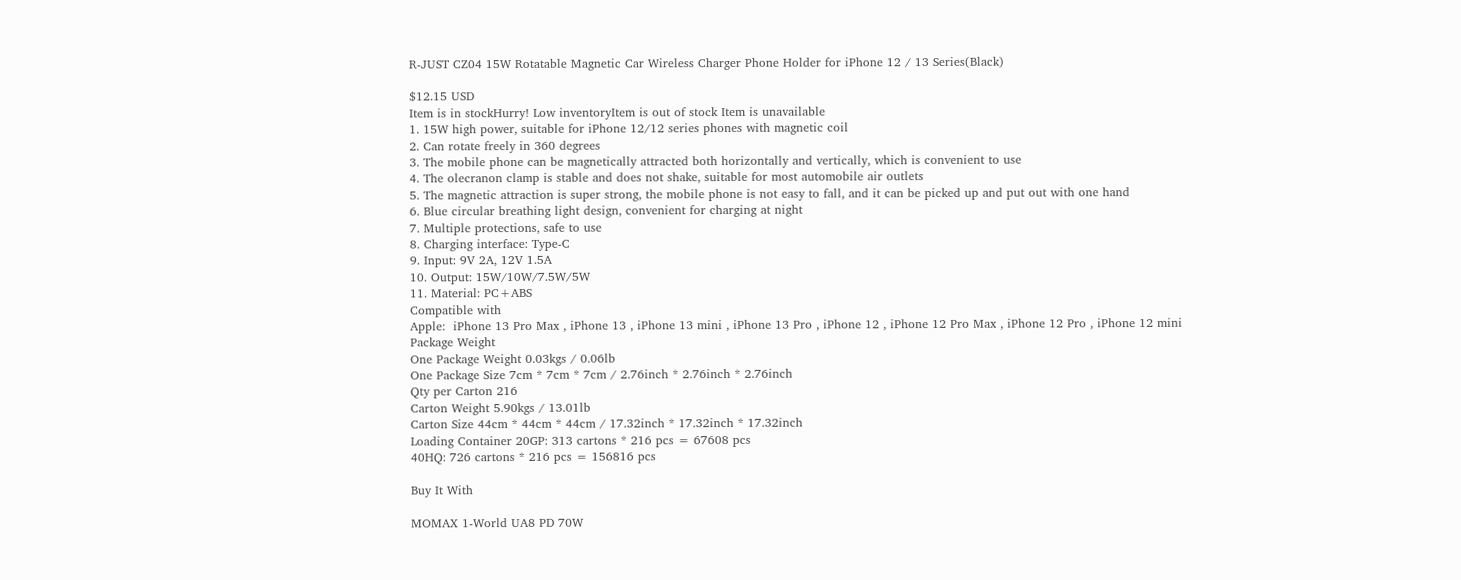R-JUST CZ04 15W Rotatable Magnetic Car Wireless Charger Phone Holder for iPhone 12 / 13 Series(Black)

$12.15 USD
Item is in stockHurry! Low inventoryItem is out of stock Item is unavailable
1. 15W high power, suitable for iPhone 12/12 series phones with magnetic coil
2. Can rotate freely in 360 degrees
3. The mobile phone can be magnetically attracted both horizontally and vertically, which is convenient to use
4. The olecranon clamp is stable and does not shake, suitable for most automobile air outlets
5. The magnetic attraction is super strong, the mobile phone is not easy to fall, and it can be picked up and put out with one hand
6. Blue circular breathing light design, convenient for charging at night
7. Multiple protections, safe to use
8. Charging interface: Type-C
9. Input: 9V 2A, 12V 1.5A
10. Output: 15W/10W/7.5W/5W
11. Material: PC+ABS
Compatible with
Apple:  iPhone 13 Pro Max , iPhone 13 , iPhone 13 mini , iPhone 13 Pro , iPhone 12 , iPhone 12 Pro Max , iPhone 12 Pro , iPhone 12 mini
Package Weight
One Package Weight 0.03kgs / 0.06lb
One Package Size 7cm * 7cm * 7cm / 2.76inch * 2.76inch * 2.76inch
Qty per Carton 216
Carton Weight 5.90kgs / 13.01lb
Carton Size 44cm * 44cm * 44cm / 17.32inch * 17.32inch * 17.32inch
Loading Container 20GP: 313 cartons * 216 pcs = 67608 pcs
40HQ: 726 cartons * 216 pcs = 156816 pcs

Buy It With

MOMAX 1-World UA8 PD 70W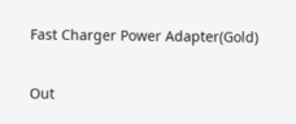Fast Charger Power Adapter(Gold)

Out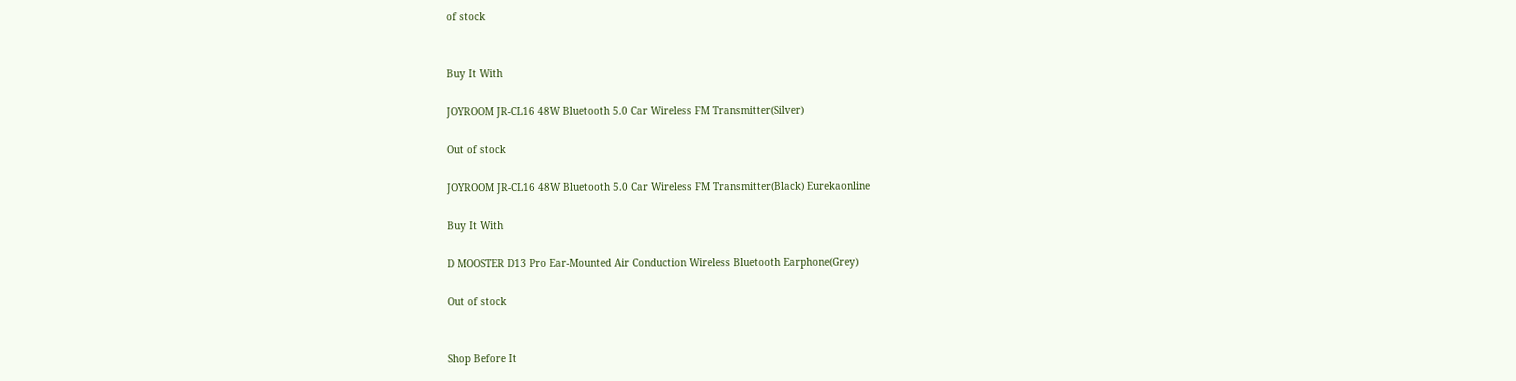of stock


Buy It With

JOYROOM JR-CL16 48W Bluetooth 5.0 Car Wireless FM Transmitter(Silver)

Out of stock

JOYROOM JR-CL16 48W Bluetooth 5.0 Car Wireless FM Transmitter(Black) Eurekaonline

Buy It With

D MOOSTER D13 Pro Ear-Mounted Air Conduction Wireless Bluetooth Earphone(Grey)

Out of stock


Shop Before It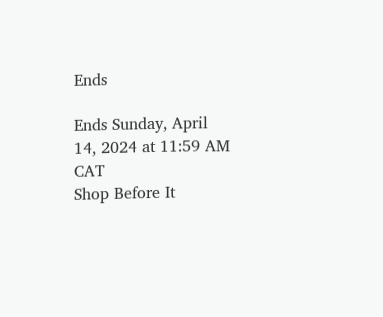Ends

Ends Sunday, April 14, 2024 at 11:59 AM CAT
Shop Before It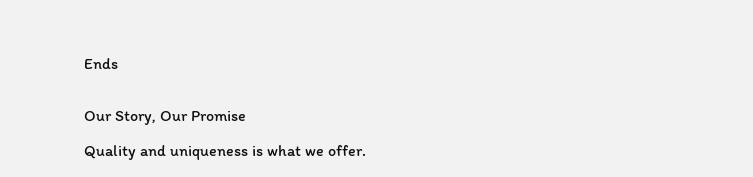Ends


Our Story, Our Promise

Quality and uniqueness is what we offer.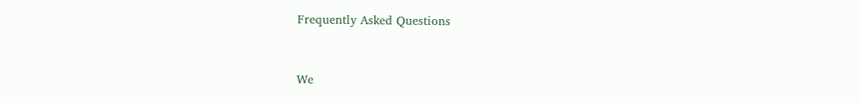Frequently Asked Questions


We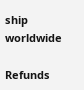ship worldwide

Refunds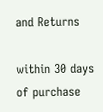and Returns

within 30 days of purchase